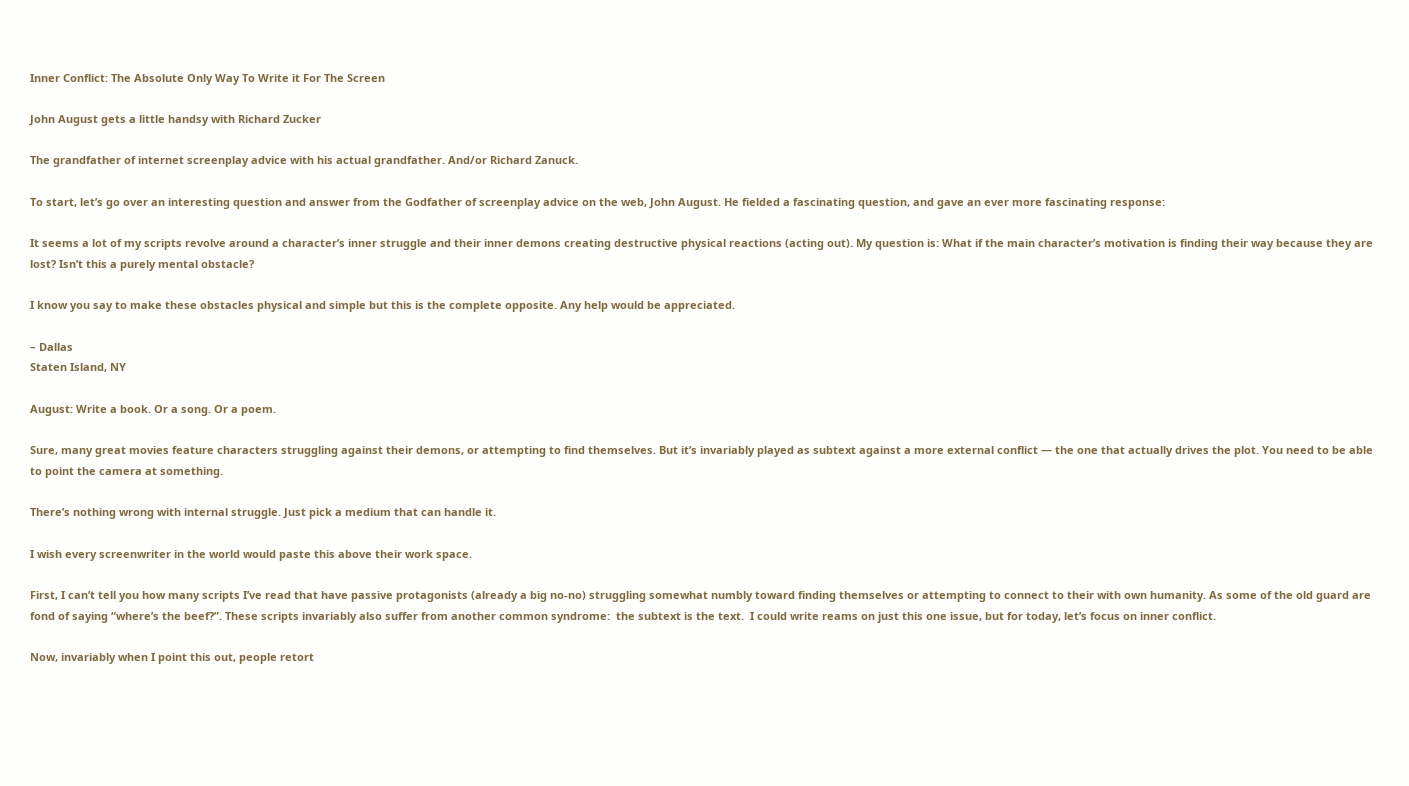Inner Conflict: The Absolute Only Way To Write it For The Screen

John August gets a little handsy with Richard Zucker

The grandfather of internet screenplay advice with his actual grandfather. And/or Richard Zanuck.

To start, let’s go over an interesting question and answer from the Godfather of screenplay advice on the web, John August. He fielded a fascinating question, and gave an ever more fascinating response:

It seems a lot of my scripts revolve around a character’s inner struggle and their inner demons creating destructive physical reactions (acting out). My question is: What if the main character’s motivation is finding their way because they are lost? Isn’t this a purely mental obstacle?

I know you say to make these obstacles physical and simple but this is the complete opposite. Any help would be appreciated.

– Dallas
Staten Island, NY

August: Write a book. Or a song. Or a poem.

Sure, many great movies feature characters struggling against their demons, or attempting to find themselves. But it’s invariably played as subtext against a more external conflict — the one that actually drives the plot. You need to be able to point the camera at something.

There’s nothing wrong with internal struggle. Just pick a medium that can handle it.

I wish every screenwriter in the world would paste this above their work space.

First, I can’t tell you how many scripts I’ve read that have passive protagonists (already a big no-no) struggling somewhat numbly toward finding themselves or attempting to connect to their with own humanity. As some of the old guard are fond of saying “where’s the beef?”. These scripts invariably also suffer from another common syndrome:  the subtext is the text.  I could write reams on just this one issue, but for today, let’s focus on inner conflict.

Now, invariably when I point this out, people retort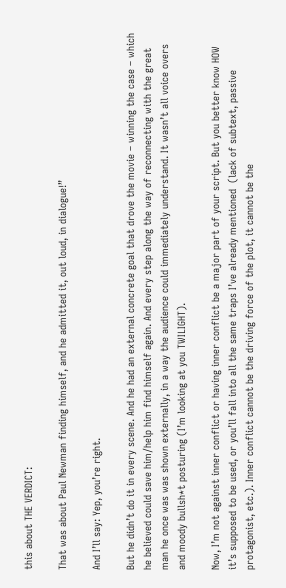this about THE VERDICT:

That was about Paul Newman finding himself, and he admitted it, out loud, in dialogue!”

And I’ll say: Yep, you’re right.

But he didn’t do it in every scene. And he had an external concrete goal that drove the movie – winning the case – which he believed could save him/help him find himself again. And every step along the way of reconnecting with the great man he once was was shown externally, in a way the audience could immediately understand. It wasn’t all voice overs and moody bullsh*t posturing (I’m looking at you TWILIGHT).

Now, I’m not against inner conflict or having inner conflict be a major part of your script. But you better know HOW it’s supposed to be used, or you’ll fall into all the same traps I’ve already mentioned  (lack of subtext, passive protagonist, etc.). Inner conflict cannot be the driving force of the plot, it cannot be the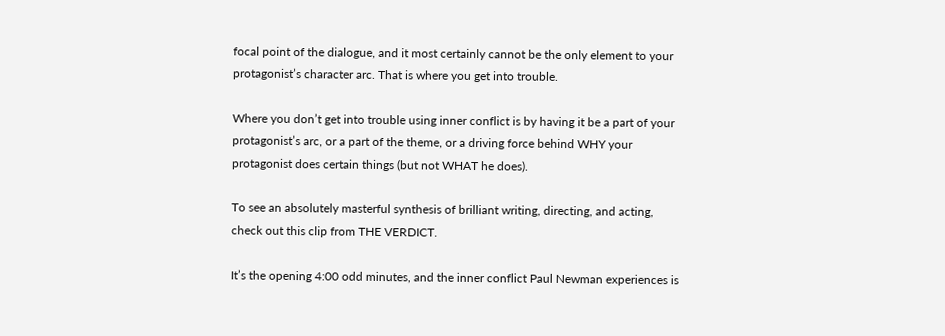focal point of the dialogue, and it most certainly cannot be the only element to your protagonist’s character arc. That is where you get into trouble.

Where you don’t get into trouble using inner conflict is by having it be a part of your protagonist’s arc, or a part of the theme, or a driving force behind WHY your protagonist does certain things (but not WHAT he does).

To see an absolutely masterful synthesis of brilliant writing, directing, and acting, check out this clip from THE VERDICT.

It’s the opening 4:00 odd minutes, and the inner conflict Paul Newman experiences is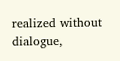realized without dialogue,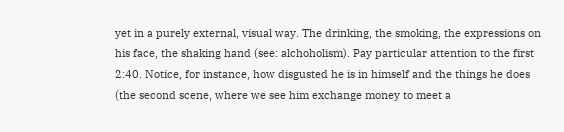yet in a purely external, visual way. The drinking, the smoking, the expressions on his face, the shaking hand (see: alchoholism). Pay particular attention to the first 2:40. Notice, for instance, how disgusted he is in himself and the things he does (the second scene, where we see him exchange money to meet a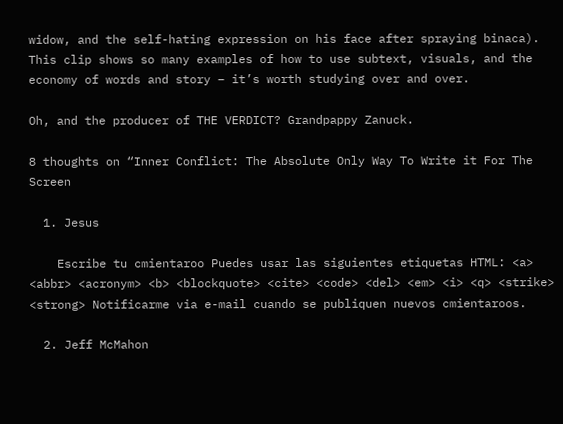widow, and the self-hating expression on his face after spraying binaca). This clip shows so many examples of how to use subtext, visuals, and the economy of words and story – it’s worth studying over and over.

Oh, and the producer of THE VERDICT? Grandpappy Zanuck.

8 thoughts on “Inner Conflict: The Absolute Only Way To Write it For The Screen

  1. Jesus

    Escribe tu cmientaroo Puedes usar las siguientes etiquetas HTML: <a> <abbr> <acronym> <b> <blockquote> <cite> <code> <del> <em> <i> <q> <strike> <strong> Notificarme via e-mail cuando se publiquen nuevos cmientaroos.

  2. Jeff McMahon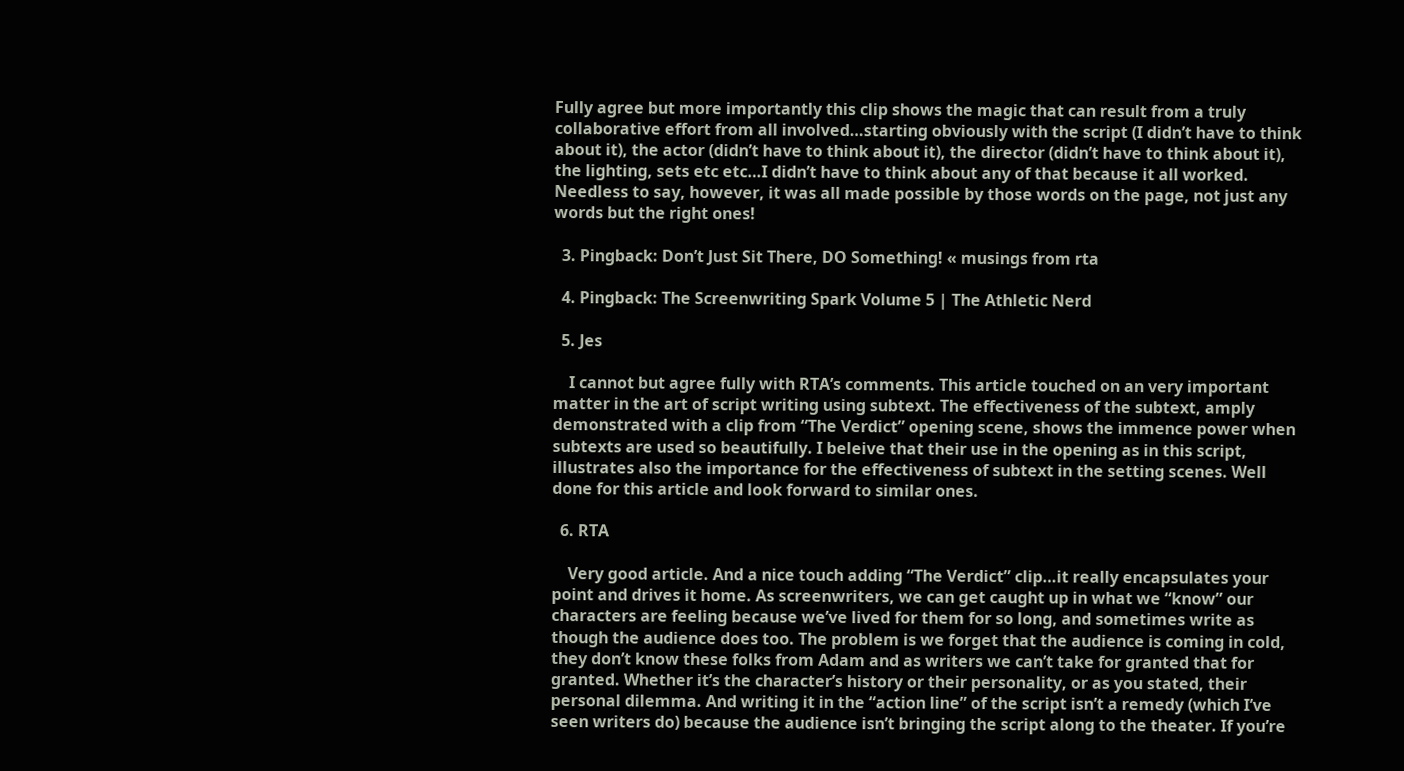Fully agree but more importantly this clip shows the magic that can result from a truly collaborative effort from all involved…starting obviously with the script (I didn’t have to think about it), the actor (didn’t have to think about it), the director (didn’t have to think about it), the lighting, sets etc etc…I didn’t have to think about any of that because it all worked. Needless to say, however, it was all made possible by those words on the page, not just any words but the right ones!

  3. Pingback: Don’t Just Sit There, DO Something! « musings from rta

  4. Pingback: The Screenwriting Spark Volume 5 | The Athletic Nerd

  5. Jes

    I cannot but agree fully with RTA’s comments. This article touched on an very important matter in the art of script writing using subtext. The effectiveness of the subtext, amply demonstrated with a clip from “The Verdict” opening scene, shows the immence power when subtexts are used so beautifully. I beleive that their use in the opening as in this script, illustrates also the importance for the effectiveness of subtext in the setting scenes. Well done for this article and look forward to similar ones.

  6. RTA

    Very good article. And a nice touch adding “The Verdict” clip…it really encapsulates your point and drives it home. As screenwriters, we can get caught up in what we “know” our characters are feeling because we’ve lived for them for so long, and sometimes write as though the audience does too. The problem is we forget that the audience is coming in cold, they don’t know these folks from Adam and as writers we can’t take for granted that for granted. Whether it’s the character’s history or their personality, or as you stated, their personal dilemma. And writing it in the “action line” of the script isn’t a remedy (which I’ve seen writers do) because the audience isn’t bringing the script along to the theater. If you’re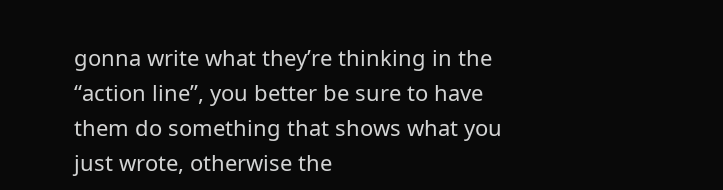gonna write what they’re thinking in the “action line”, you better be sure to have them do something that shows what you just wrote, otherwise the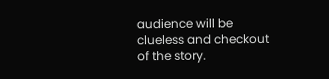audience will be clueless and checkout of the story.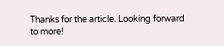Thanks for the article. Looking forward to more!